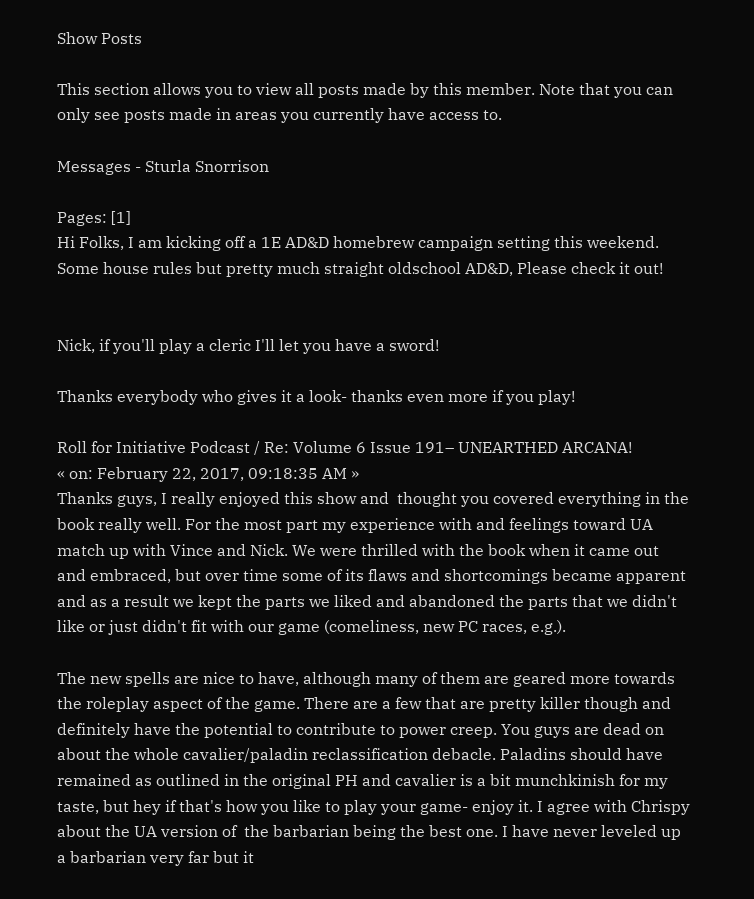Show Posts

This section allows you to view all posts made by this member. Note that you can only see posts made in areas you currently have access to.

Messages - Sturla Snorrison

Pages: [1]
Hi Folks, I am kicking off a 1E AD&D homebrew campaign setting this weekend. Some house rules but pretty much straight oldschool AD&D, Please check it out!


Nick, if you'll play a cleric I'll let you have a sword!

Thanks everybody who gives it a look- thanks even more if you play!

Roll for Initiative Podcast / Re: Volume 6 Issue 191– UNEARTHED ARCANA!
« on: February 22, 2017, 09:18:35 AM »
Thanks guys, I really enjoyed this show and  thought you covered everything in the book really well. For the most part my experience with and feelings toward UA match up with Vince and Nick. We were thrilled with the book when it came out and embraced, but over time some of its flaws and shortcomings became apparent and as a result we kept the parts we liked and abandoned the parts that we didn't like or just didn't fit with our game (comeliness, new PC races, e.g.).

The new spells are nice to have, although many of them are geared more towards the roleplay aspect of the game. There are a few that are pretty killer though and definitely have the potential to contribute to power creep. You guys are dead on about the whole cavalier/paladin reclassification debacle. Paladins should have remained as outlined in the original PH and cavalier is a bit munchkinish for my taste, but hey if that's how you like to play your game- enjoy it. I agree with Chrispy about the UA version of  the barbarian being the best one. I have never leveled up a barbarian very far but it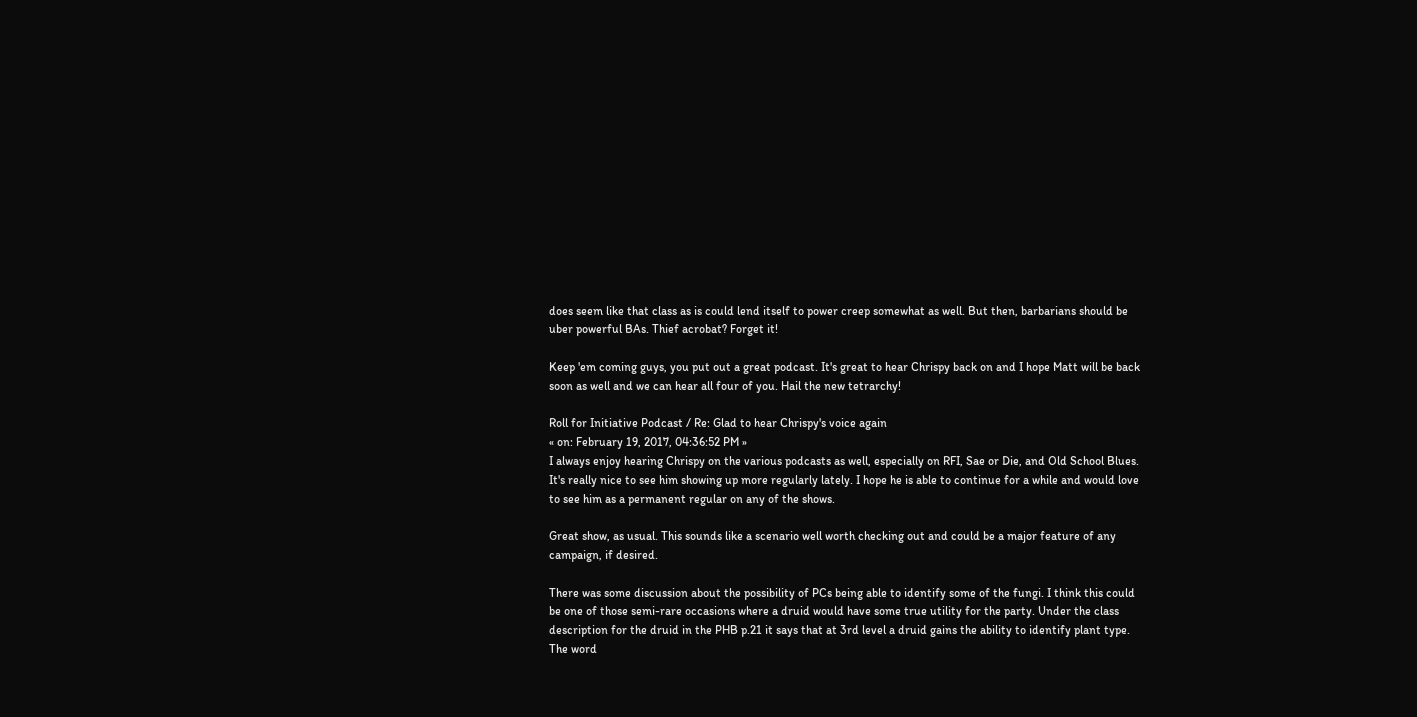does seem like that class as is could lend itself to power creep somewhat as well. But then, barbarians should be uber powerful BAs. Thief acrobat? Forget it!

Keep 'em coming guys, you put out a great podcast. It's great to hear Chrispy back on and I hope Matt will be back soon as well and we can hear all four of you. Hail the new tetrarchy!

Roll for Initiative Podcast / Re: Glad to hear Chrispy's voice again
« on: February 19, 2017, 04:36:52 PM »
I always enjoy hearing Chrispy on the various podcasts as well, especially on RFI, Sae or Die, and Old School Blues. It's really nice to see him showing up more regularly lately. I hope he is able to continue for a while and would love to see him as a permanent regular on any of the shows.

Great show, as usual. This sounds like a scenario well worth checking out and could be a major feature of any campaign, if desired.

There was some discussion about the possibility of PCs being able to identify some of the fungi. I think this could be one of those semi-rare occasions where a druid would have some true utility for the party. Under the class description for the druid in the PHB p.21 it says that at 3rd level a druid gains the ability to identify plant type. The word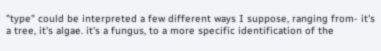"type" could be interpreted a few different ways I suppose, ranging from- it's a tree, it's algae. it's a fungus, to a more specific identification of the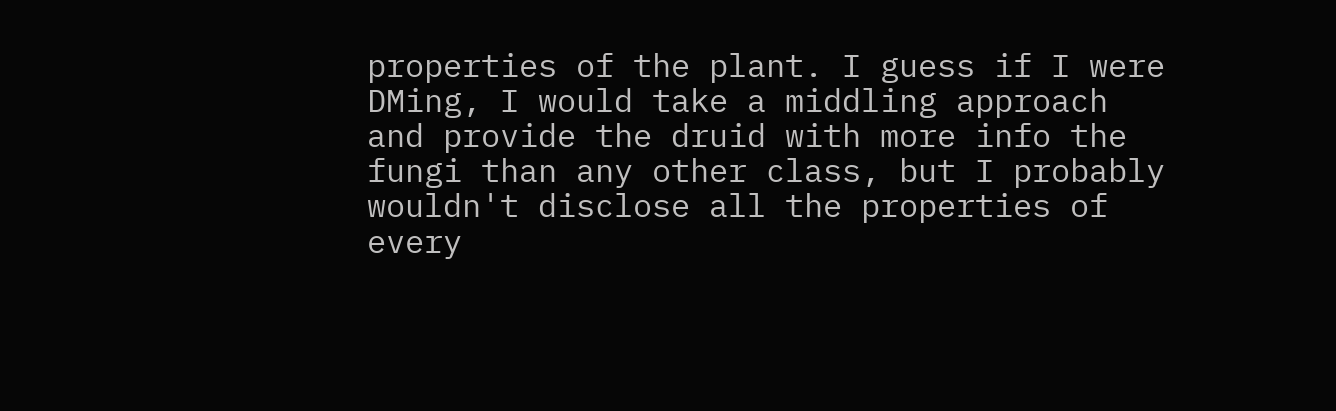properties of the plant. I guess if I were DMing, I would take a middling approach and provide the druid with more info the fungi than any other class, but I probably wouldn't disclose all the properties of every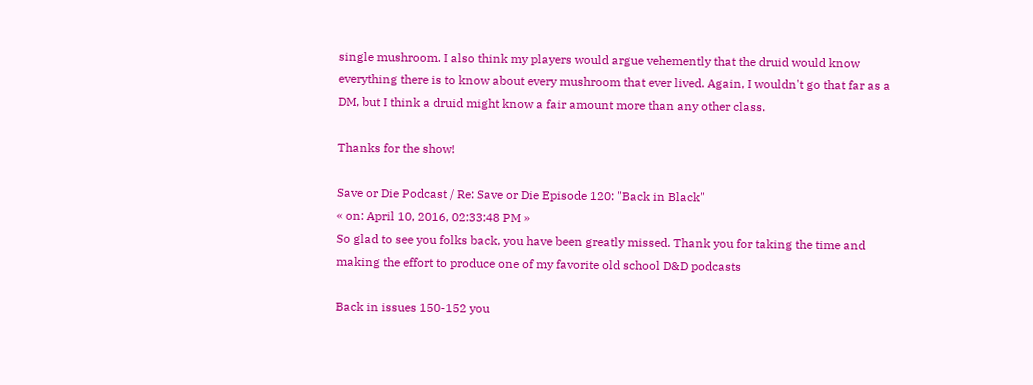single mushroom. I also think my players would argue vehemently that the druid would know everything there is to know about every mushroom that ever lived. Again, I wouldn't go that far as a DM, but I think a druid might know a fair amount more than any other class.

Thanks for the show!

Save or Die Podcast / Re: Save or Die Episode 120: "Back in Black"
« on: April 10, 2016, 02:33:48 PM »
So glad to see you folks back, you have been greatly missed. Thank you for taking the time and making the effort to produce one of my favorite old school D&D podcasts

Back in issues 150-152 you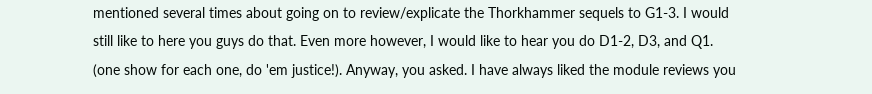mentioned several times about going on to review/explicate the Thorkhammer sequels to G1-3. I would still like to here you guys do that. Even more however, I would like to hear you do D1-2, D3, and Q1. (one show for each one, do 'em justice!). Anyway, you asked. I have always liked the module reviews you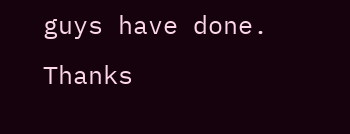guys have done. Thanks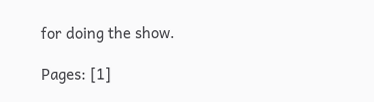for doing the show.

Pages: [1]